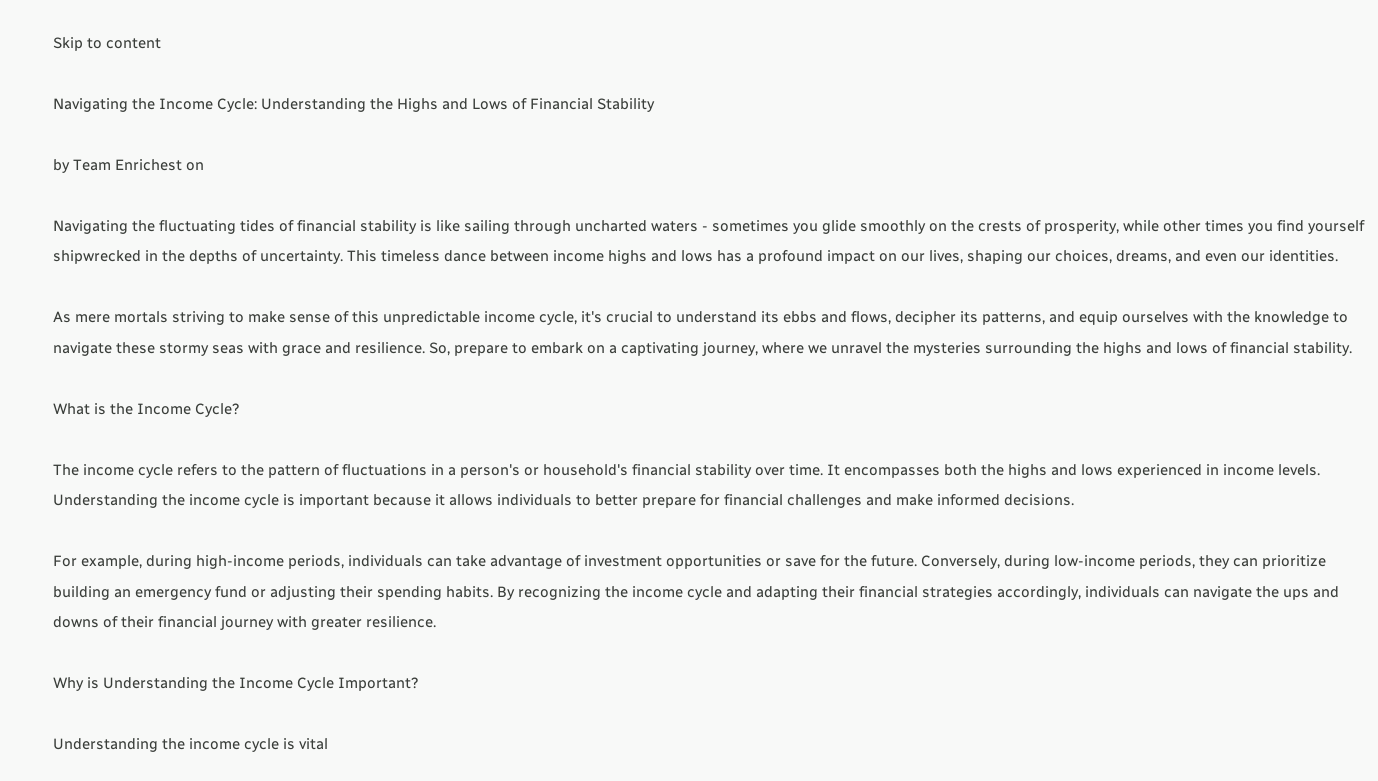Skip to content

Navigating the Income Cycle: Understanding the Highs and Lows of Financial Stability

by Team Enrichest on

Navigating the fluctuating tides of financial stability is like sailing through uncharted waters - sometimes you glide smoothly on the crests of prosperity, while other times you find yourself shipwrecked in the depths of uncertainty. This timeless dance between income highs and lows has a profound impact on our lives, shaping our choices, dreams, and even our identities.

As mere mortals striving to make sense of this unpredictable income cycle, it's crucial to understand its ebbs and flows, decipher its patterns, and equip ourselves with the knowledge to navigate these stormy seas with grace and resilience. So, prepare to embark on a captivating journey, where we unravel the mysteries surrounding the highs and lows of financial stability.

What is the Income Cycle?

The income cycle refers to the pattern of fluctuations in a person's or household's financial stability over time. It encompasses both the highs and lows experienced in income levels. Understanding the income cycle is important because it allows individuals to better prepare for financial challenges and make informed decisions.

For example, during high-income periods, individuals can take advantage of investment opportunities or save for the future. Conversely, during low-income periods, they can prioritize building an emergency fund or adjusting their spending habits. By recognizing the income cycle and adapting their financial strategies accordingly, individuals can navigate the ups and downs of their financial journey with greater resilience.

Why is Understanding the Income Cycle Important?

Understanding the income cycle is vital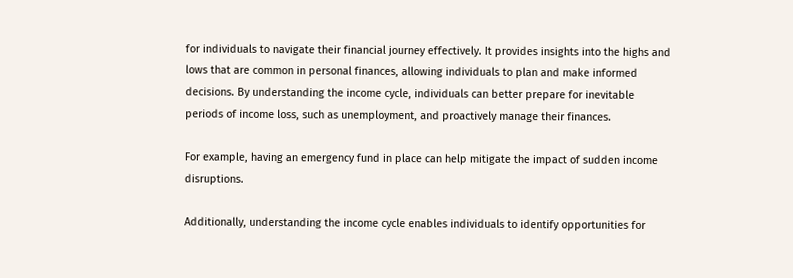for individuals to navigate their financial journey effectively. It provides insights into the highs and lows that are common in personal finances, allowing individuals to plan and make informed decisions. By understanding the income cycle, individuals can better prepare for inevitable periods of income loss, such as unemployment, and proactively manage their finances.

For example, having an emergency fund in place can help mitigate the impact of sudden income disruptions.

Additionally, understanding the income cycle enables individuals to identify opportunities for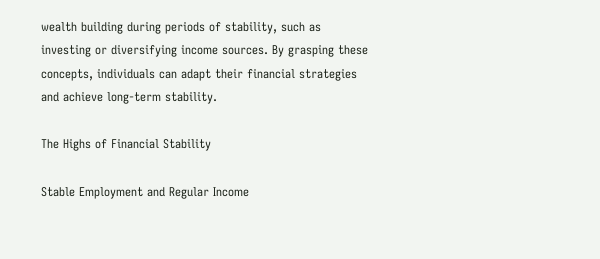wealth building during periods of stability, such as investing or diversifying income sources. By grasping these concepts, individuals can adapt their financial strategies and achieve long-term stability.

The Highs of Financial Stability

Stable Employment and Regular Income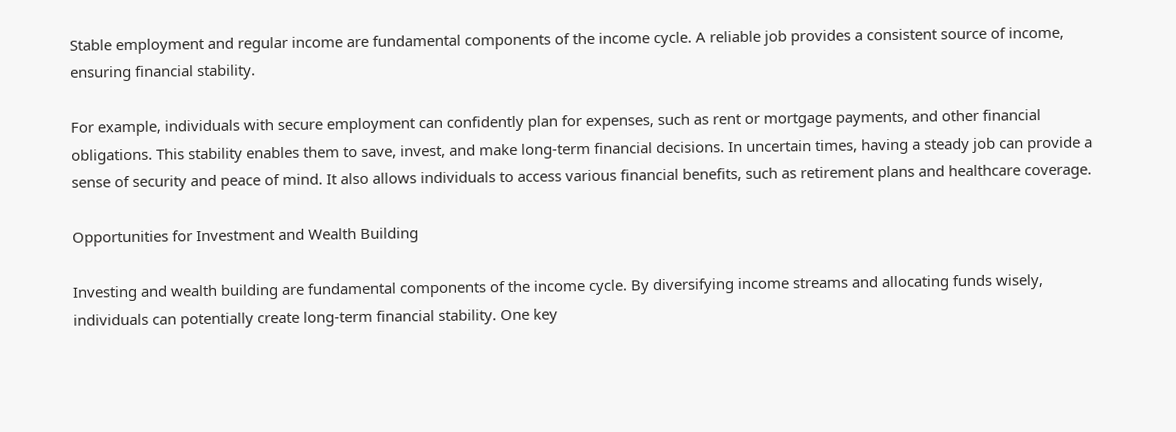Stable employment and regular income are fundamental components of the income cycle. A reliable job provides a consistent source of income, ensuring financial stability.

For example, individuals with secure employment can confidently plan for expenses, such as rent or mortgage payments, and other financial obligations. This stability enables them to save, invest, and make long-term financial decisions. In uncertain times, having a steady job can provide a sense of security and peace of mind. It also allows individuals to access various financial benefits, such as retirement plans and healthcare coverage.

Opportunities for Investment and Wealth Building

Investing and wealth building are fundamental components of the income cycle. By diversifying income streams and allocating funds wisely, individuals can potentially create long-term financial stability. One key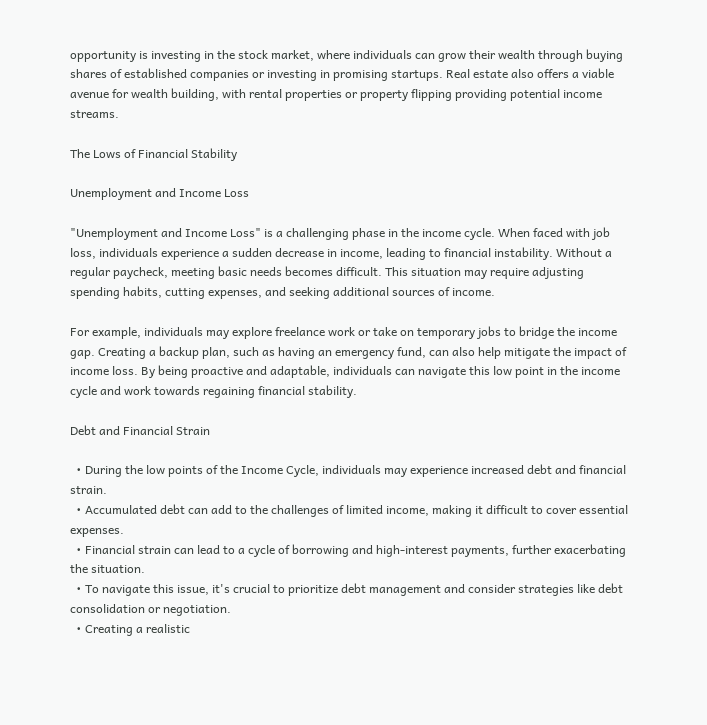opportunity is investing in the stock market, where individuals can grow their wealth through buying shares of established companies or investing in promising startups. Real estate also offers a viable avenue for wealth building, with rental properties or property flipping providing potential income streams.

The Lows of Financial Stability

Unemployment and Income Loss

"Unemployment and Income Loss" is a challenging phase in the income cycle. When faced with job loss, individuals experience a sudden decrease in income, leading to financial instability. Without a regular paycheck, meeting basic needs becomes difficult. This situation may require adjusting spending habits, cutting expenses, and seeking additional sources of income.

For example, individuals may explore freelance work or take on temporary jobs to bridge the income gap. Creating a backup plan, such as having an emergency fund, can also help mitigate the impact of income loss. By being proactive and adaptable, individuals can navigate this low point in the income cycle and work towards regaining financial stability.

Debt and Financial Strain

  • During the low points of the Income Cycle, individuals may experience increased debt and financial strain.
  • Accumulated debt can add to the challenges of limited income, making it difficult to cover essential expenses.
  • Financial strain can lead to a cycle of borrowing and high-interest payments, further exacerbating the situation.
  • To navigate this issue, it's crucial to prioritize debt management and consider strategies like debt consolidation or negotiation.
  • Creating a realistic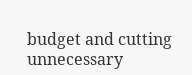budget and cutting unnecessary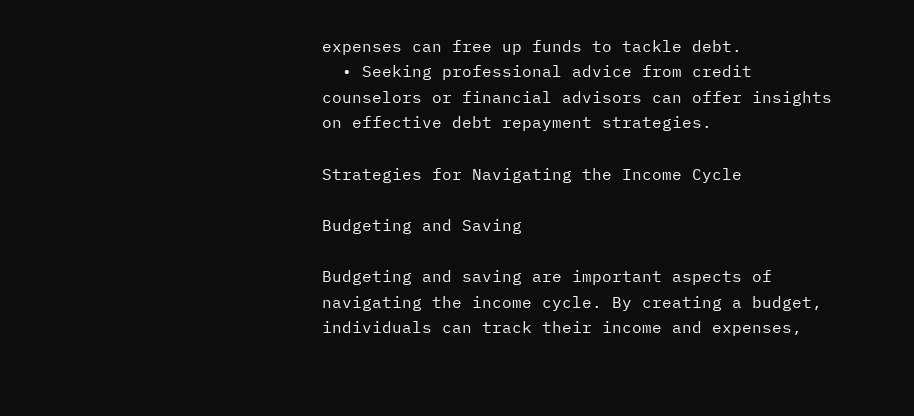expenses can free up funds to tackle debt.
  • Seeking professional advice from credit counselors or financial advisors can offer insights on effective debt repayment strategies.

Strategies for Navigating the Income Cycle

Budgeting and Saving

Budgeting and saving are important aspects of navigating the income cycle. By creating a budget, individuals can track their income and expenses,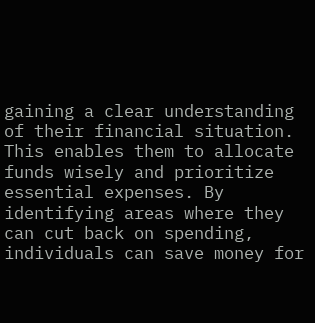gaining a clear understanding of their financial situation. This enables them to allocate funds wisely and prioritize essential expenses. By identifying areas where they can cut back on spending, individuals can save money for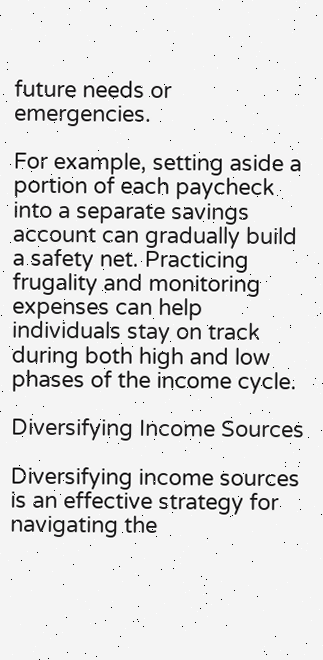future needs or emergencies.

For example, setting aside a portion of each paycheck into a separate savings account can gradually build a safety net. Practicing frugality and monitoring expenses can help individuals stay on track during both high and low phases of the income cycle.

Diversifying Income Sources

Diversifying income sources is an effective strategy for navigating the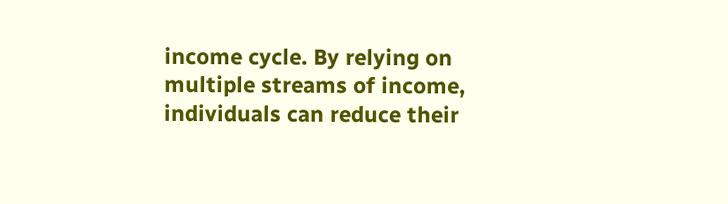income cycle. By relying on multiple streams of income, individuals can reduce their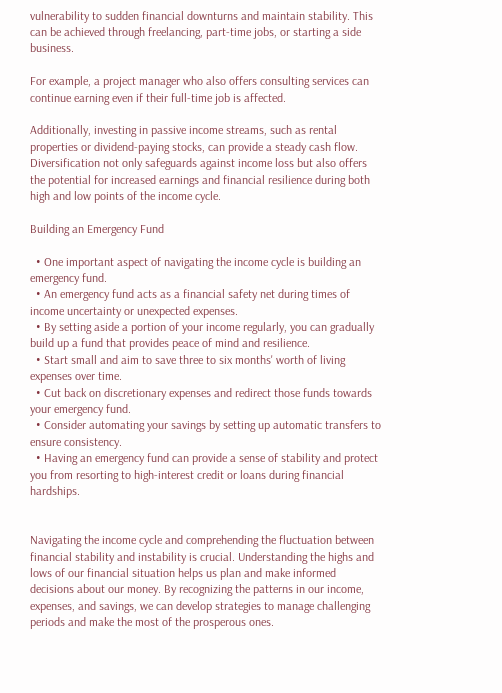vulnerability to sudden financial downturns and maintain stability. This can be achieved through freelancing, part-time jobs, or starting a side business.

For example, a project manager who also offers consulting services can continue earning even if their full-time job is affected.

Additionally, investing in passive income streams, such as rental properties or dividend-paying stocks, can provide a steady cash flow. Diversification not only safeguards against income loss but also offers the potential for increased earnings and financial resilience during both high and low points of the income cycle.

Building an Emergency Fund

  • One important aspect of navigating the income cycle is building an emergency fund.
  • An emergency fund acts as a financial safety net during times of income uncertainty or unexpected expenses.
  • By setting aside a portion of your income regularly, you can gradually build up a fund that provides peace of mind and resilience.
  • Start small and aim to save three to six months' worth of living expenses over time.
  • Cut back on discretionary expenses and redirect those funds towards your emergency fund.
  • Consider automating your savings by setting up automatic transfers to ensure consistency.
  • Having an emergency fund can provide a sense of stability and protect you from resorting to high-interest credit or loans during financial hardships.


Navigating the income cycle and comprehending the fluctuation between financial stability and instability is crucial. Understanding the highs and lows of our financial situation helps us plan and make informed decisions about our money. By recognizing the patterns in our income, expenses, and savings, we can develop strategies to manage challenging periods and make the most of the prosperous ones.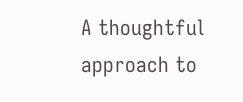A thoughtful approach to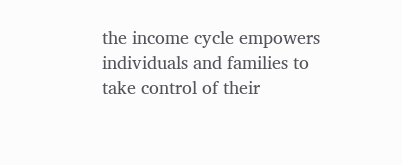the income cycle empowers individuals and families to take control of their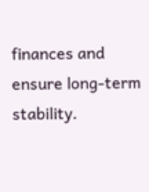finances and ensure long-term stability.